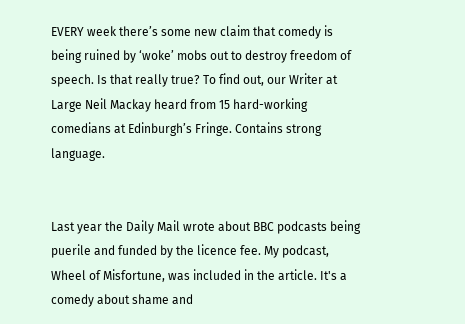EVERY week there’s some new claim that comedy is being ruined by ‘woke’ mobs out to destroy freedom of speech. Is that really true? To find out, our Writer at Large Neil Mackay heard from 15 hard-working comedians at Edinburgh’s Fringe. Contains strong language.


Last year the Daily Mail wrote about BBC podcasts being puerile and funded by the licence fee. My podcast, Wheel of Misfortune, was included in the article. It's a comedy about shame and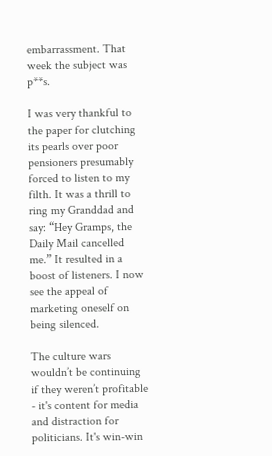embarrassment. That week the subject was p**s.

I was very thankful to the paper for clutching its pearls over poor pensioners presumably forced to listen to my filth. It was a thrill to ring my Granddad and say: “Hey Gramps, the Daily Mail cancelled me.” It resulted in a boost of listeners. I now see the appeal of marketing oneself on being silenced.

The culture wars wouldn’t be continuing if they weren’t profitable - it's content for media and distraction for politicians. It's win-win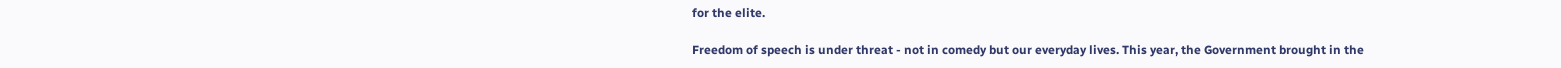for the elite.

Freedom of speech is under threat - not in comedy but our everyday lives. This year, the Government brought in the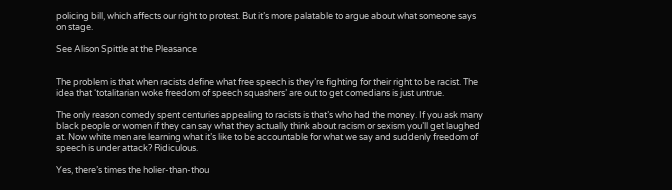policing bill, which affects our right to protest. But it’s more palatable to argue about what someone says on stage.

See Alison Spittle at the Pleasance


The problem is that when racists define what free speech is they’re fighting for their right to be racist. The idea that ‘totalitarian woke freedom of speech squashers’ are out to get comedians is just untrue.

The only reason comedy spent centuries appealing to racists is that’s who had the money. If you ask many black people or women if they can say what they actually think about racism or sexism you’ll get laughed at. Now white men are learning what it’s like to be accountable for what we say and suddenly freedom of speech is under attack? Ridiculous.

Yes, there’s times the holier-than-thou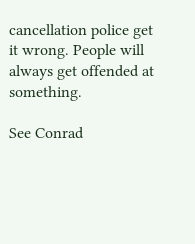cancellation police get it wrong. People will always get offended at something.

See Conrad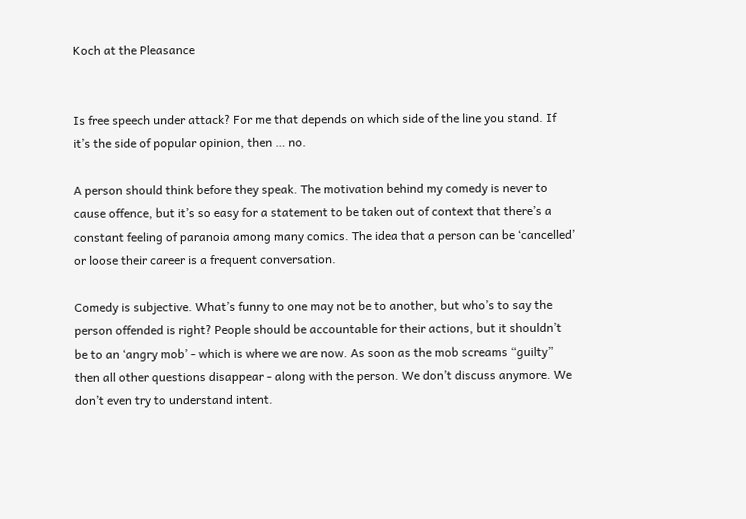Koch at the Pleasance


Is free speech under attack? For me that depends on which side of the line you stand. If it’s the side of popular opinion, then … no.

A person should think before they speak. The motivation behind my comedy is never to cause offence, but it’s so easy for a statement to be taken out of context that there’s a constant feeling of paranoia among many comics. The idea that a person can be ‘cancelled’ or loose their career is a frequent conversation.

Comedy is subjective. What’s funny to one may not be to another, but who’s to say the person offended is right? People should be accountable for their actions, but it shouldn’t be to an ‘angry mob’ - which is where we are now. As soon as the mob screams “guilty” then all other questions disappear - along with the person. We don’t discuss anymore. We don’t even try to understand intent.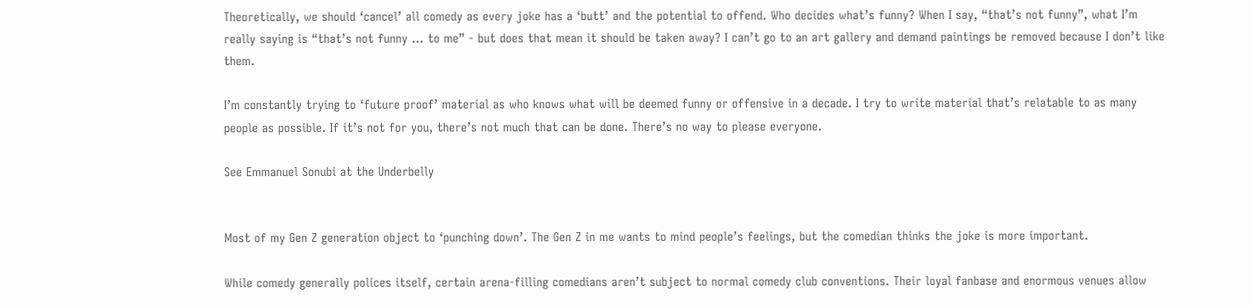Theoretically, we should ‘cancel’ all comedy as every joke has a ‘butt’ and the potential to offend. Who decides what’s funny? When I say, “that’s not funny”, what I’m really saying is “that’s not funny … to me” - but does that mean it should be taken away? I can’t go to an art gallery and demand paintings be removed because I don’t like them.

I’m constantly trying to ‘future proof’ material as who knows what will be deemed funny or offensive in a decade. I try to write material that’s relatable to as many people as possible. If it’s not for you, there’s not much that can be done. There’s no way to please everyone.

See Emmanuel Sonubi at the Underbelly


Most of my Gen Z generation object to ‘punching down’. The Gen Z in me wants to mind people’s feelings, but the comedian thinks the joke is more important.

While comedy generally polices itself, certain arena-filling comedians aren’t subject to normal comedy club conventions. Their loyal fanbase and enormous venues allow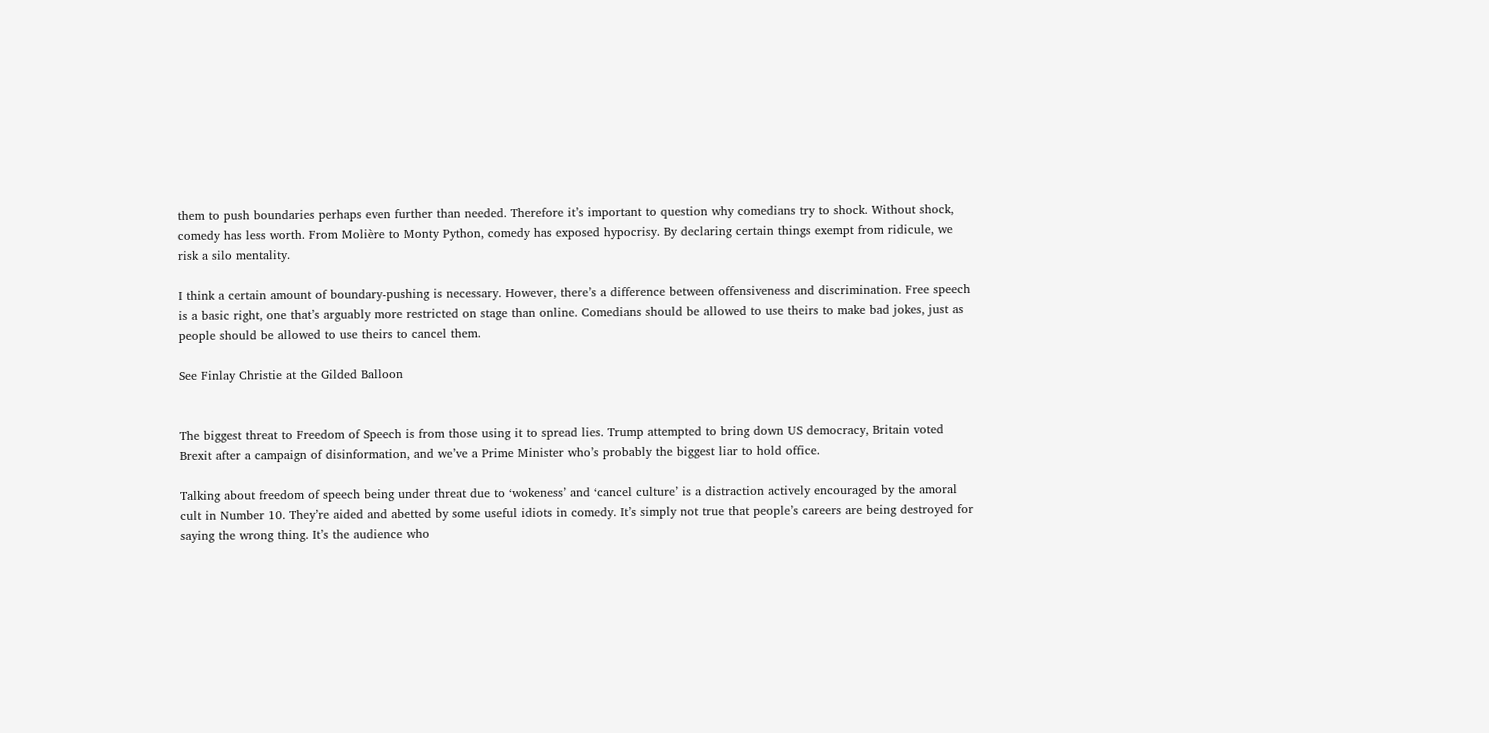them to push boundaries perhaps even further than needed. Therefore it’s important to question why comedians try to shock. Without shock, comedy has less worth. From Molière to Monty Python, comedy has exposed hypocrisy. By declaring certain things exempt from ridicule, we risk a silo mentality.

I think a certain amount of boundary-pushing is necessary. However, there’s a difference between offensiveness and discrimination. Free speech is a basic right, one that’s arguably more restricted on stage than online. Comedians should be allowed to use theirs to make bad jokes, just as people should be allowed to use theirs to cancel them.

See Finlay Christie at the Gilded Balloon


The biggest threat to Freedom of Speech is from those using it to spread lies. Trump attempted to bring down US democracy, Britain voted Brexit after a campaign of disinformation, and we’ve a Prime Minister who’s probably the biggest liar to hold office.

Talking about freedom of speech being under threat due to ‘wokeness’ and ‘cancel culture’ is a distraction actively encouraged by the amoral cult in Number 10. They’re aided and abetted by some useful idiots in comedy. It’s simply not true that people’s careers are being destroyed for saying the wrong thing. It’s the audience who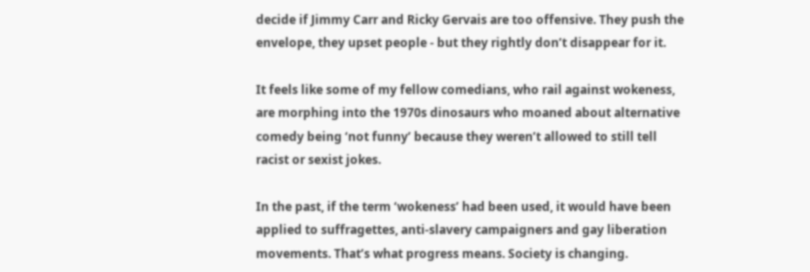decide if Jimmy Carr and Ricky Gervais are too offensive. They push the envelope, they upset people - but they rightly don’t disappear for it.

It feels like some of my fellow comedians, who rail against wokeness, are morphing into the 1970s dinosaurs who moaned about alternative comedy being ‘not funny’ because they weren’t allowed to still tell racist or sexist jokes.

In the past, if the term ‘wokeness’ had been used, it would have been applied to suffragettes, anti-slavery campaigners and gay liberation movements. That’s what progress means. Society is changing.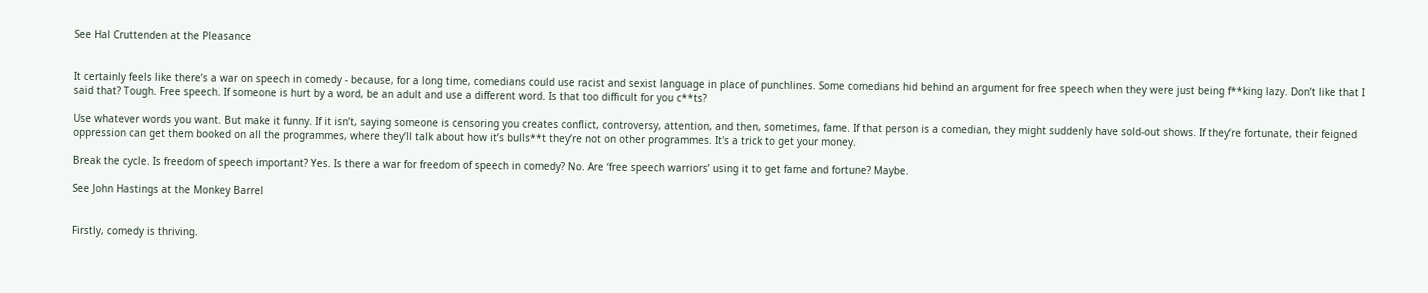See Hal Cruttenden at the Pleasance


It certainly feels like there’s a war on speech in comedy - because, for a long time, comedians could use racist and sexist language in place of punchlines. Some comedians hid behind an argument for free speech when they were just being f**king lazy. Don’t like that I said that? Tough. Free speech. If someone is hurt by a word, be an adult and use a different word. Is that too difficult for you c**ts?

Use whatever words you want. But make it funny. If it isn’t, saying someone is censoring you creates conflict, controversy, attention, and then, sometimes, fame. If that person is a comedian, they might suddenly have sold-out shows. If they’re fortunate, their feigned oppression can get them booked on all the programmes, where they’ll talk about how it’s bulls**t they’re not on other programmes. It's a trick to get your money.

Break the cycle. Is freedom of speech important? Yes. Is there a war for freedom of speech in comedy? No. Are ‘free speech warriors’ using it to get fame and fortune? Maybe.

See John Hastings at the Monkey Barrel


Firstly, comedy is thriving.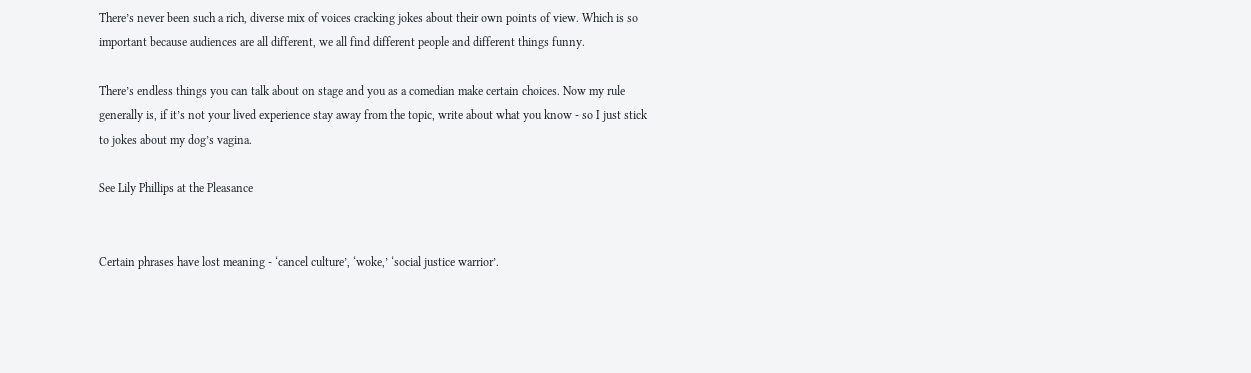There’s never been such a rich, diverse mix of voices cracking jokes about their own points of view. Which is so important because audiences are all different, we all find different people and different things funny.

There’s endless things you can talk about on stage and you as a comedian make certain choices. Now my rule generally is, if it’s not your lived experience stay away from the topic, write about what you know - so I just stick to jokes about my dog’s vagina.

See Lily Phillips at the Pleasance


Certain phrases have lost meaning - ‘cancel culture’, ‘woke,’ ‘social justice warrior’.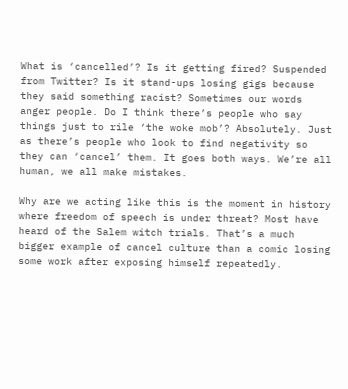What is ‘cancelled’? Is it getting fired? Suspended from Twitter? Is it stand-ups losing gigs because they said something racist? Sometimes our words anger people. Do I think there’s people who say things just to rile ‘the woke mob’? Absolutely. Just as there’s people who look to find negativity so they can ‘cancel’ them. It goes both ways. We’re all human, we all make mistakes.

Why are we acting like this is the moment in history where freedom of speech is under threat? Most have heard of the Salem witch trials. That’s a much bigger example of cancel culture than a comic losing some work after exposing himself repeatedly.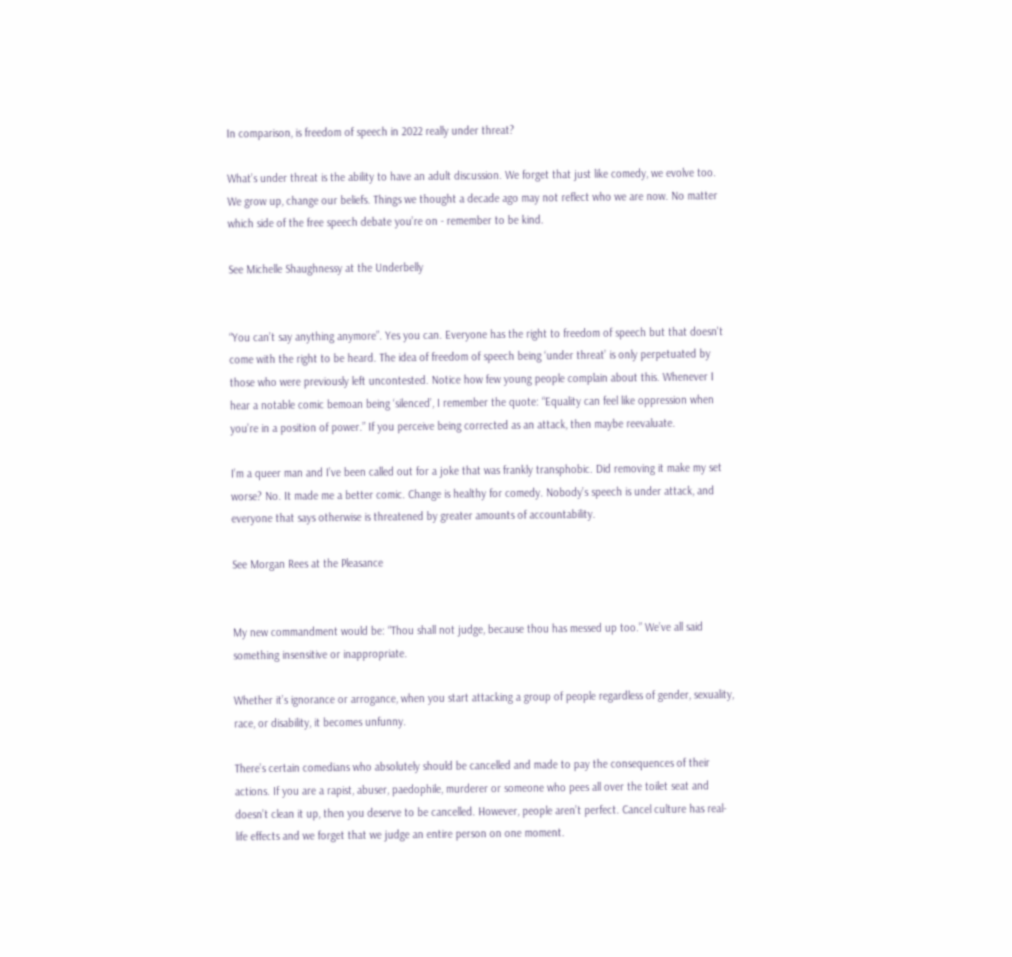In comparison, is freedom of speech in 2022 really under threat?

What’s under threat is the ability to have an adult discussion. We forget that just like comedy, we evolve too. We grow up, change our beliefs. Things we thought a decade ago may not reflect who we are now. No matter which side of the free speech debate you’re on - remember to be kind.

See Michelle Shaughnessy at the Underbelly


“You can’t say anything anymore”. Yes you can. Everyone has the right to freedom of speech but that doesn't come with the right to be heard. The idea of freedom of speech being ‘under threat’ is only perpetuated by those who were previously left uncontested. Notice how few young people complain about this. Whenever I hear a notable comic bemoan being ‘silenced’, I remember the quote: “Equality can feel like oppression when you’re in a position of power.” If you perceive being corrected as an attack, then maybe reevaluate.

I’m a queer man and I’ve been called out for a joke that was frankly transphobic. Did removing it make my set worse? No. It made me a better comic. Change is healthy for comedy. Nobody’s speech is under attack, and everyone that says otherwise is threatened by greater amounts of accountability.

See Morgan Rees at the Pleasance


My new commandment would be: “Thou shall not judge, because thou has messed up too.” We’ve all said something insensitive or inappropriate.

Whether it’s ignorance or arrogance, when you start attacking a group of people regardless of gender, sexuality, race, or disability, it becomes unfunny.

There’s certain comedians who absolutely should be cancelled and made to pay the consequences of their actions. If you are a rapist, abuser, paedophile, murderer or someone who pees all over the toilet seat and doesn’t clean it up, then you deserve to be cancelled. However, people aren’t perfect. Cancel culture has real-life effects and we forget that we judge an entire person on one moment.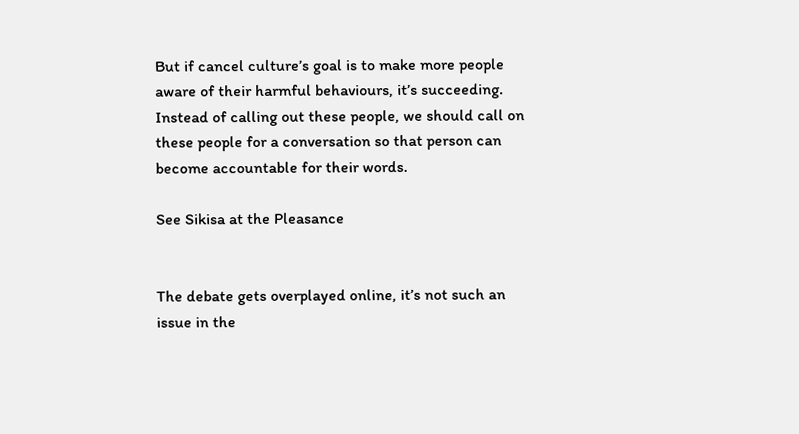But if cancel culture’s goal is to make more people aware of their harmful behaviours, it’s succeeding. Instead of calling out these people, we should call on these people for a conversation so that person can become accountable for their words.

See Sikisa at the Pleasance


The debate gets overplayed online, it’s not such an issue in the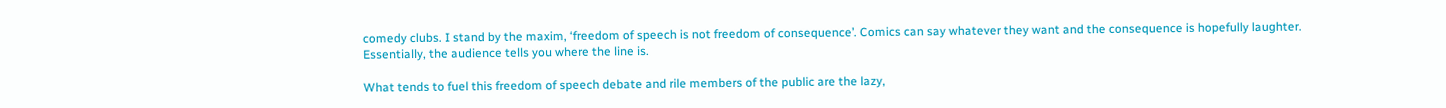comedy clubs. I stand by the maxim, ‘freedom of speech is not freedom of consequence’. Comics can say whatever they want and the consequence is hopefully laughter. Essentially, the audience tells you where the line is.

What tends to fuel this freedom of speech debate and rile members of the public are the lazy,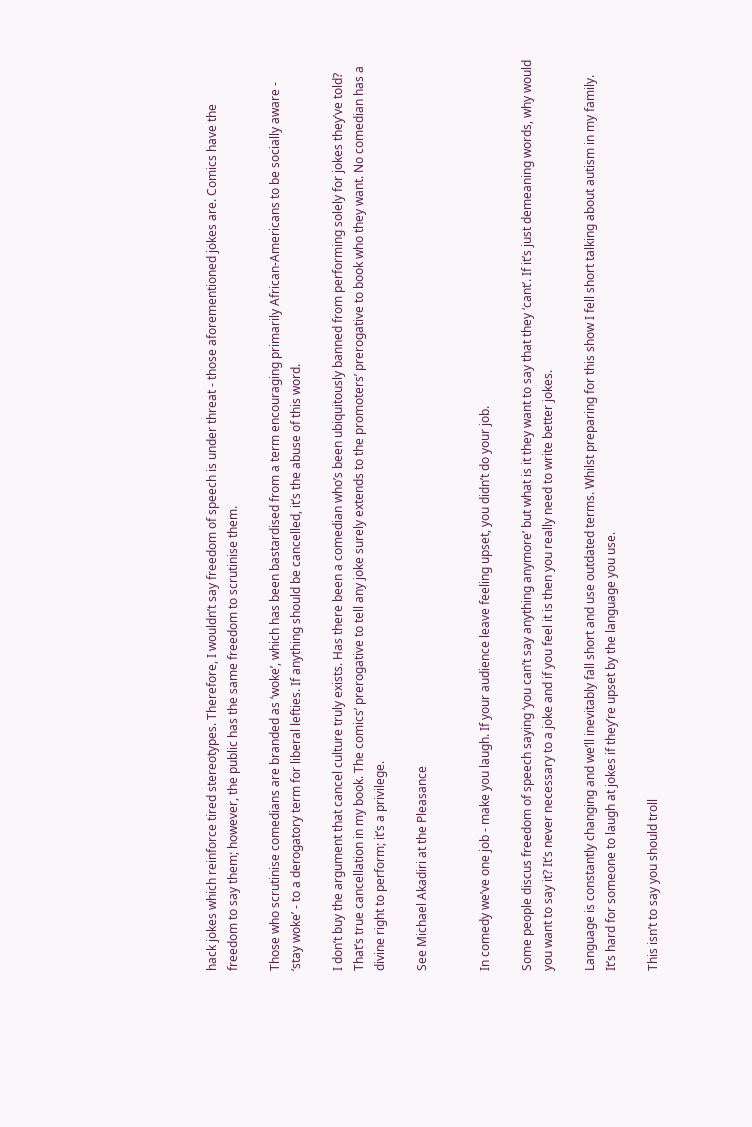hack jokes which reinforce tired stereotypes. Therefore, I wouldn’t say freedom of speech is under threat - those aforementioned jokes are. Comics have the freedom to say them; however, the public has the same freedom to scrutinise them.

Those who scrutinise comedians are branded as ‘woke’, which has been bastardised from a term encouraging primarily African-Americans to be socially aware - ‘stay woke’ - to a derogatory term for liberal lefties. If anything should be cancelled, it’s the abuse of this word.

I don’t buy the argument that cancel culture truly exists. Has there been a comedian who’s been ubiquitously banned from performing solely for jokes they’ve told? That’s true cancellation in my book. The comics’ prerogative to tell any joke surely extends to the promoters’ prerogative to book who they want. No comedian has a divine right to perform; it’s a privilege.

See Michael Akadiri at the Pleasance


In comedy we’ve one job - make you laugh. If your audience leave feeling upset, you didn’t do your job.

Some people discus freedom of speech saying ‘you can’t say anything anymore’ but what is it they want to say that they ‘cant’. If it’s just demeaning words, why would you want to say it? It’s never necessary to a joke and if you feel it is then you really need to write better jokes.

Language is constantly changing and we’ll inevitably fall short and use outdated terms. Whilst preparing for this show I fell short talking about autism in my family. It’s hard for someone to laugh at jokes if they’re upset by the language you use.

This isn’t to say you should troll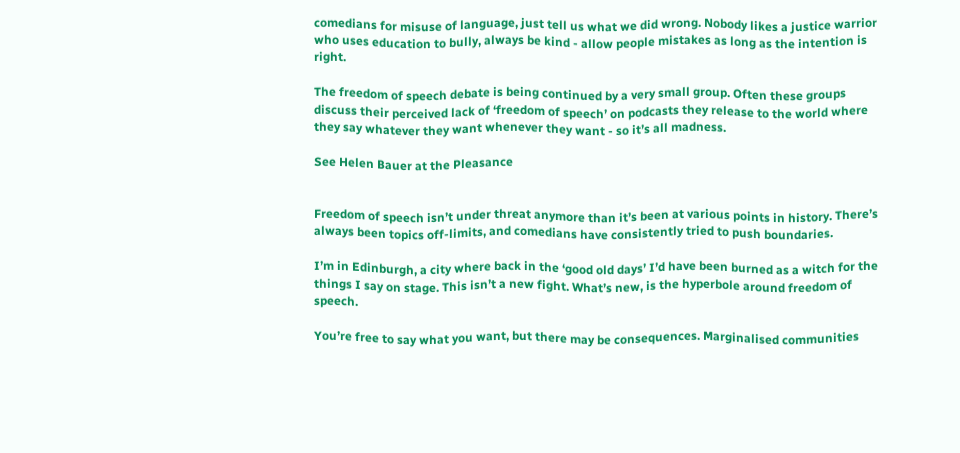comedians for misuse of language, just tell us what we did wrong. Nobody likes a justice warrior who uses education to bully, always be kind - allow people mistakes as long as the intention is right.

The freedom of speech debate is being continued by a very small group. Often these groups discuss their perceived lack of ‘freedom of speech’ on podcasts they release to the world where they say whatever they want whenever they want - so it’s all madness.

See Helen Bauer at the Pleasance


Freedom of speech isn’t under threat anymore than it’s been at various points in history. There’s always been topics off-limits, and comedians have consistently tried to push boundaries.

I’m in Edinburgh, a city where back in the ‘good old days’ I’d have been burned as a witch for the things I say on stage. This isn’t a new fight. What’s new, is the hyperbole around freedom of speech.

You’re free to say what you want, but there may be consequences. Marginalised communities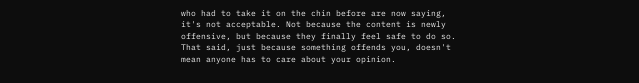who had to take it on the chin before are now saying, it's not acceptable. Not because the content is newly offensive, but because they finally feel safe to do so. That said, just because something offends you, doesn't mean anyone has to care about your opinion.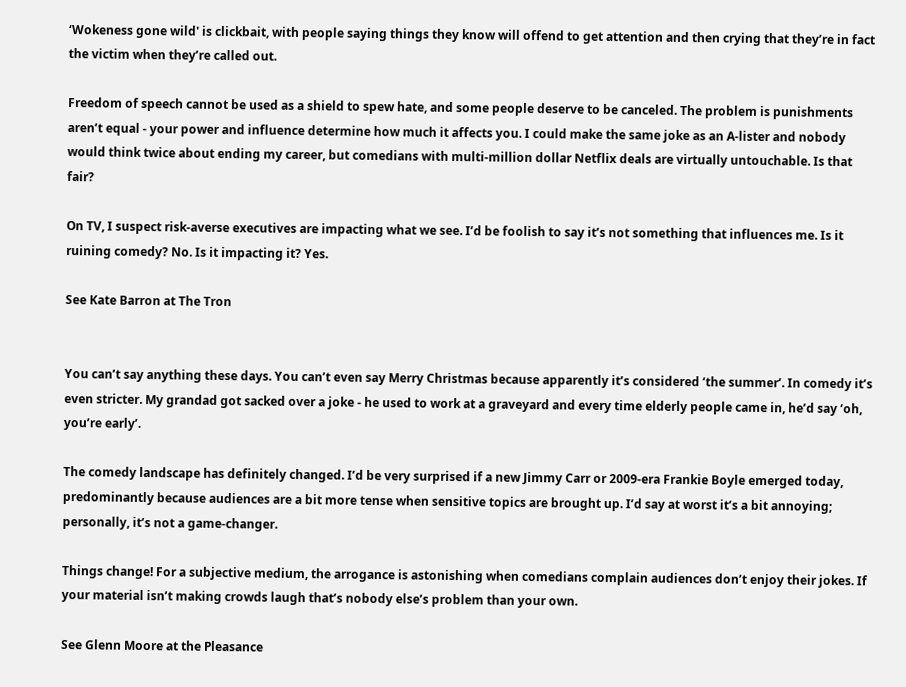‘Wokeness gone wild' is clickbait, with people saying things they know will offend to get attention and then crying that they’re in fact the victim when they’re called out.

Freedom of speech cannot be used as a shield to spew hate, and some people deserve to be canceled. The problem is punishments aren’t equal - your power and influence determine how much it affects you. I could make the same joke as an A-lister and nobody would think twice about ending my career, but comedians with multi-million dollar Netflix deals are virtually untouchable. Is that fair?

On TV, I suspect risk-averse executives are impacting what we see. I’d be foolish to say it’s not something that influences me. Is it ruining comedy? No. Is it impacting it? Yes.

See Kate Barron at The Tron


You can’t say anything these days. You can’t even say Merry Christmas because apparently it’s considered ‘the summer’. In comedy it’s even stricter. My grandad got sacked over a joke - he used to work at a graveyard and every time elderly people came in, he’d say ‘oh, you’re early’.

The comedy landscape has definitely changed. I’d be very surprised if a new Jimmy Carr or 2009-era Frankie Boyle emerged today, predominantly because audiences are a bit more tense when sensitive topics are brought up. I’d say at worst it’s a bit annoying; personally, it’s not a game-changer.

Things change! For a subjective medium, the arrogance is astonishing when comedians complain audiences don’t enjoy their jokes. If your material isn’t making crowds laugh that’s nobody else’s problem than your own.

See Glenn Moore at the Pleasance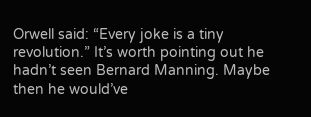Orwell said: “Every joke is a tiny revolution.” It’s worth pointing out he hadn’t seen Bernard Manning. Maybe then he would’ve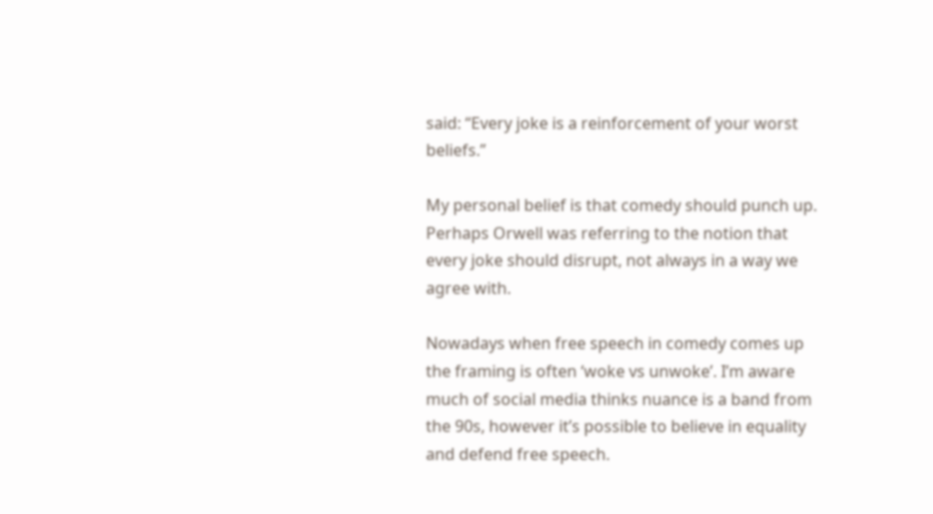said: “Every joke is a reinforcement of your worst beliefs.”

My personal belief is that comedy should punch up. Perhaps Orwell was referring to the notion that every joke should disrupt, not always in a way we agree with.

Nowadays when free speech in comedy comes up the framing is often ‘woke vs unwoke’. I’m aware much of social media thinks nuance is a band from the 90s, however it’s possible to believe in equality and defend free speech.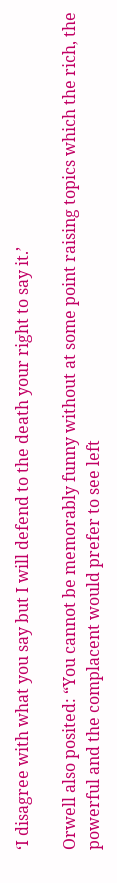‘I disagree with what you say but I will defend to the death your right to say it.’

Orwell also posited: “You cannot be memorably funny without at some point raising topics which the rich, the powerful and the complacent would prefer to see left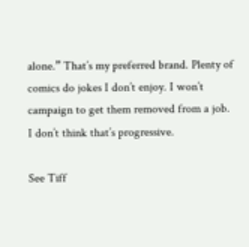alone.” That’s my preferred brand. Plenty of comics do jokes I don’t enjoy. I won’t campaign to get them removed from a job. I don’t think that’s progressive.

See Tiff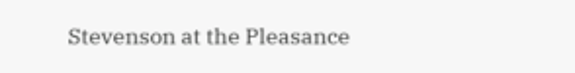Stevenson at the Pleasance